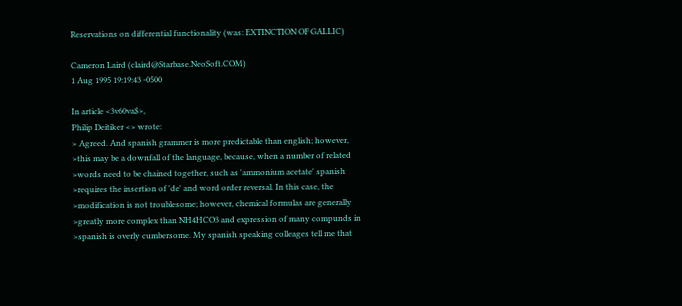Reservations on differential functionality (was: EXTINCTION OF GALLIC)

Cameron Laird (claird@Starbase.NeoSoft.COM)
1 Aug 1995 19:19:43 -0500

In article <3v60va$>,
Philip Deitiker <> wrote:
> Agreed. And spanish grammer is more predictable than english; however,
>this may be a downfall of the language, because, when a number of related
>words need to be chained together, such as 'ammonium acetate' spanish
>requires the insertion of 'de' and word order reversal. In this case, the
>modification is not troublesome; however, chemical formulas are generally
>greatly more complex than NH4HCO3 and expression of many compunds in
>spanish is overly cumbersome. My spanish speaking colleages tell me that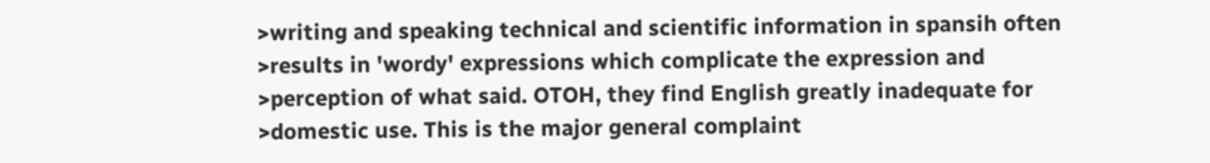>writing and speaking technical and scientific information in spansih often
>results in 'wordy' expressions which complicate the expression and
>perception of what said. OTOH, they find English greatly inadequate for
>domestic use. This is the major general complaint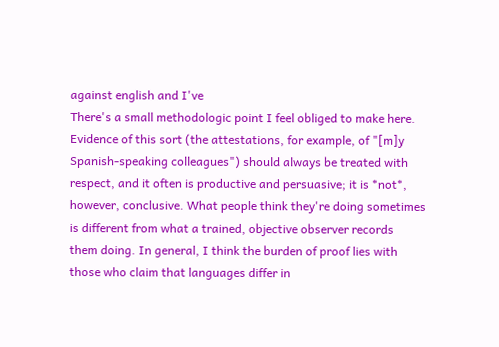against english and I've
There's a small methodologic point I feel obliged to make here.
Evidence of this sort (the attestations, for example, of "[m]y
Spanish-speaking colleagues") should always be treated with
respect, and it often is productive and persuasive; it is *not*,
however, conclusive. What people think they're doing sometimes
is different from what a trained, objective observer records
them doing. In general, I think the burden of proof lies with
those who claim that languages differ in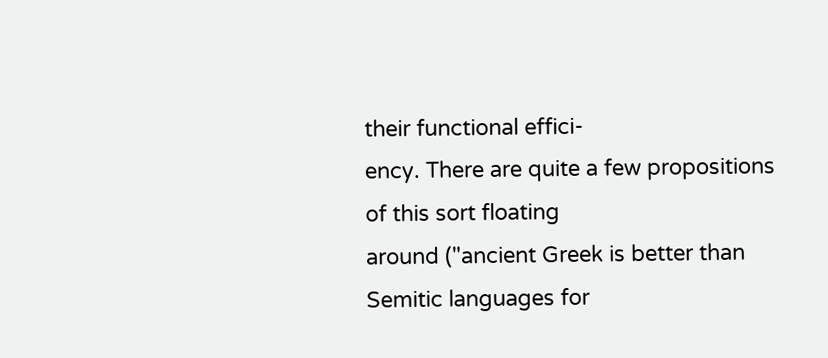their functional effici-
ency. There are quite a few propositions of this sort floating
around ("ancient Greek is better than Semitic languages for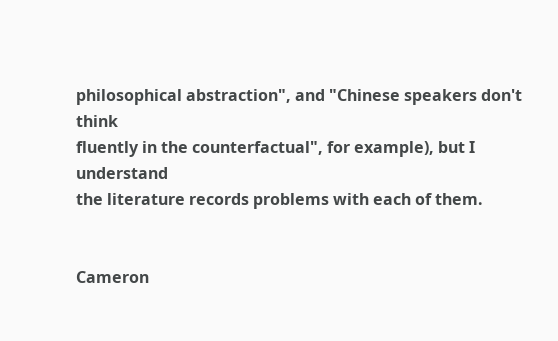philosophical abstraction", and "Chinese speakers don't think
fluently in the counterfactual", for example), but I understand
the literature records problems with each of them.


Cameron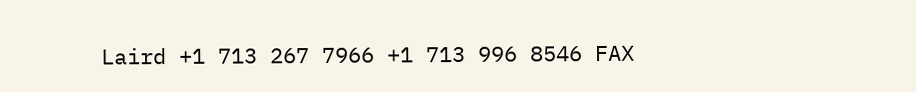Laird +1 713 267 7966 +1 713 996 8546 FAX